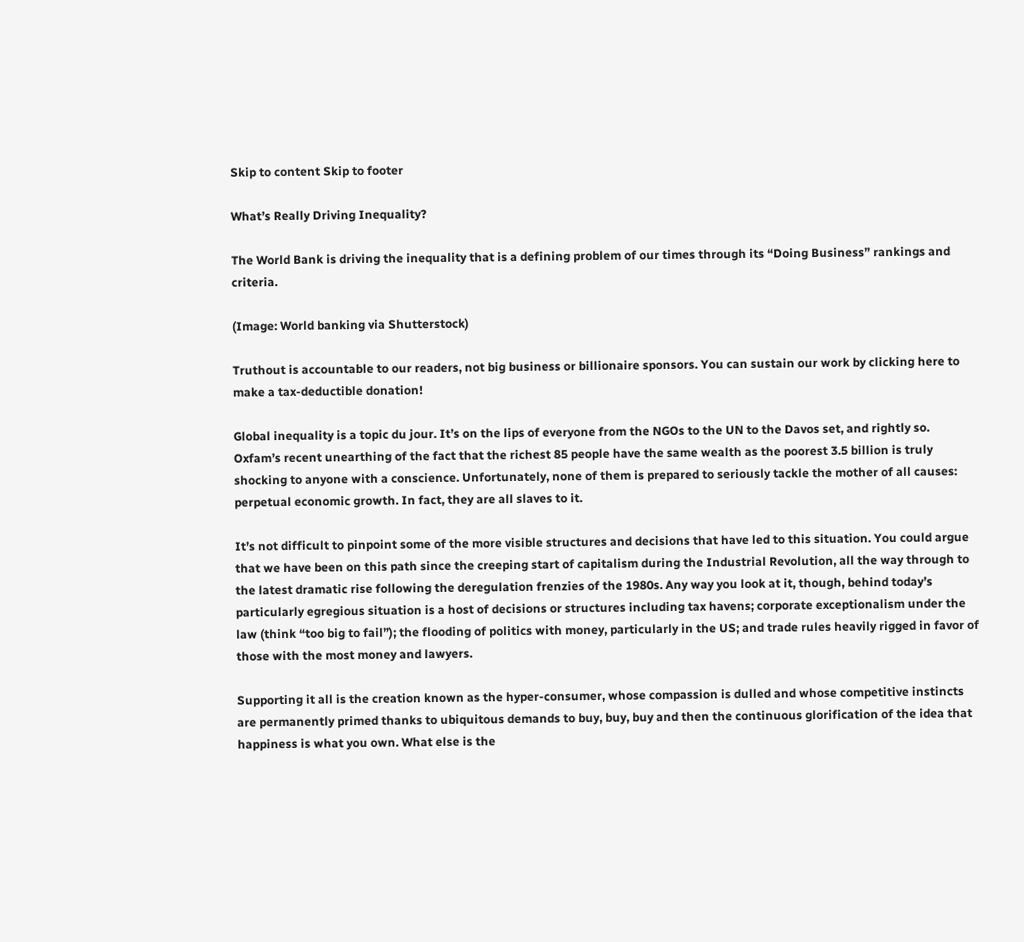Skip to content Skip to footer

What’s Really Driving Inequality?

The World Bank is driving the inequality that is a defining problem of our times through its “Doing Business” rankings and criteria.

(Image: World banking via Shutterstock)

Truthout is accountable to our readers, not big business or billionaire sponsors. You can sustain our work by clicking here to make a tax-deductible donation!

Global inequality is a topic du jour. It’s on the lips of everyone from the NGOs to the UN to the Davos set, and rightly so. Oxfam’s recent unearthing of the fact that the richest 85 people have the same wealth as the poorest 3.5 billion is truly shocking to anyone with a conscience. Unfortunately, none of them is prepared to seriously tackle the mother of all causes: perpetual economic growth. In fact, they are all slaves to it.

It’s not difficult to pinpoint some of the more visible structures and decisions that have led to this situation. You could argue that we have been on this path since the creeping start of capitalism during the Industrial Revolution, all the way through to the latest dramatic rise following the deregulation frenzies of the 1980s. Any way you look at it, though, behind today’s particularly egregious situation is a host of decisions or structures including tax havens; corporate exceptionalism under the law (think “too big to fail”); the flooding of politics with money, particularly in the US; and trade rules heavily rigged in favor of those with the most money and lawyers.

Supporting it all is the creation known as the hyper-consumer, whose compassion is dulled and whose competitive instincts are permanently primed thanks to ubiquitous demands to buy, buy, buy and then the continuous glorification of the idea that happiness is what you own. What else is the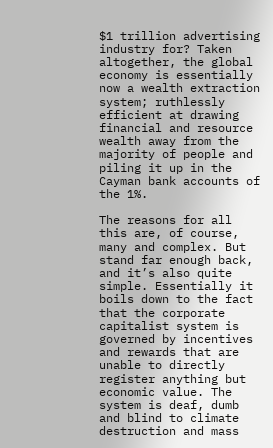$1 trillion advertising industry for? Taken altogether, the global economy is essentially now a wealth extraction system; ruthlessly efficient at drawing financial and resource wealth away from the majority of people and piling it up in the Cayman bank accounts of the 1%.

The reasons for all this are, of course, many and complex. But stand far enough back, and it’s also quite simple. Essentially it boils down to the fact that the corporate capitalist system is governed by incentives and rewards that are unable to directly register anything but economic value. The system is deaf, dumb and blind to climate destruction and mass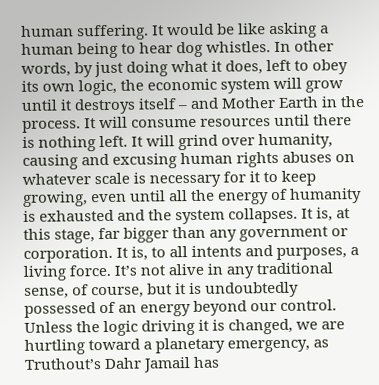human suffering. It would be like asking a human being to hear dog whistles. In other words, by just doing what it does, left to obey its own logic, the economic system will grow until it destroys itself – and Mother Earth in the process. It will consume resources until there is nothing left. It will grind over humanity, causing and excusing human rights abuses on whatever scale is necessary for it to keep growing, even until all the energy of humanity is exhausted and the system collapses. It is, at this stage, far bigger than any government or corporation. It is, to all intents and purposes, a living force. It’s not alive in any traditional sense, of course, but it is undoubtedly possessed of an energy beyond our control. Unless the logic driving it is changed, we are hurtling toward a planetary emergency, as Truthout’s Dahr Jamail has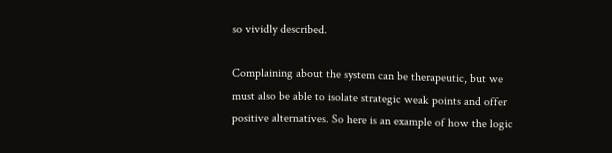so vividly described.

Complaining about the system can be therapeutic, but we must also be able to isolate strategic weak points and offer positive alternatives. So here is an example of how the logic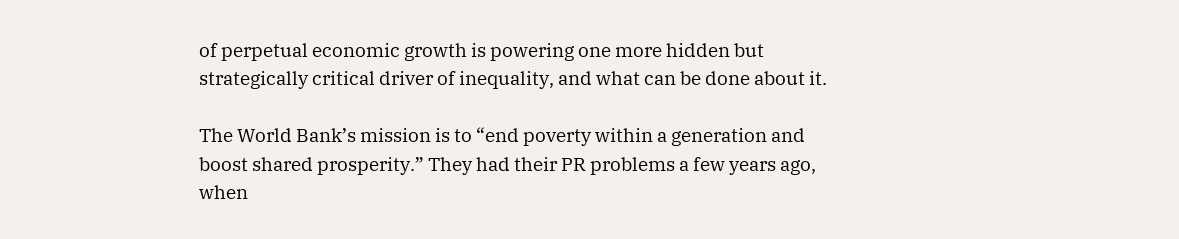of perpetual economic growth is powering one more hidden but strategically critical driver of inequality, and what can be done about it.

The World Bank’s mission is to “end poverty within a generation and boost shared prosperity.” They had their PR problems a few years ago, when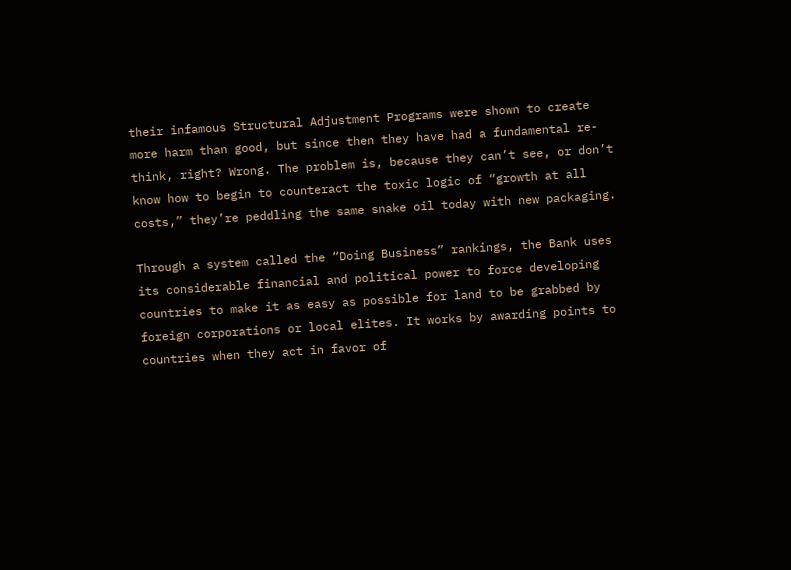their infamous Structural Adjustment Programs were shown to create more harm than good, but since then they have had a fundamental re-think, right? Wrong. The problem is, because they can’t see, or don’t know how to begin to counteract the toxic logic of “growth at all costs,” they’re peddling the same snake oil today with new packaging.

Through a system called the “Doing Business” rankings, the Bank uses its considerable financial and political power to force developing countries to make it as easy as possible for land to be grabbed by foreign corporations or local elites. It works by awarding points to countries when they act in favor of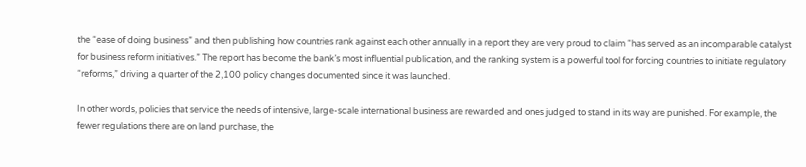the “ease of doing business” and then publishing how countries rank against each other annually in a report they are very proud to claim “has served as an incomparable catalyst for business reform initiatives.” The report has become the bank’s most influential publication, and the ranking system is a powerful tool for forcing countries to initiate regulatory “reforms,” driving a quarter of the 2,100 policy changes documented since it was launched.

In other words, policies that service the needs of intensive, large-scale international business are rewarded and ones judged to stand in its way are punished. For example, the fewer regulations there are on land purchase, the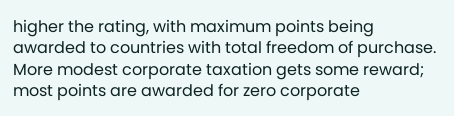higher the rating, with maximum points being awarded to countries with total freedom of purchase. More modest corporate taxation gets some reward; most points are awarded for zero corporate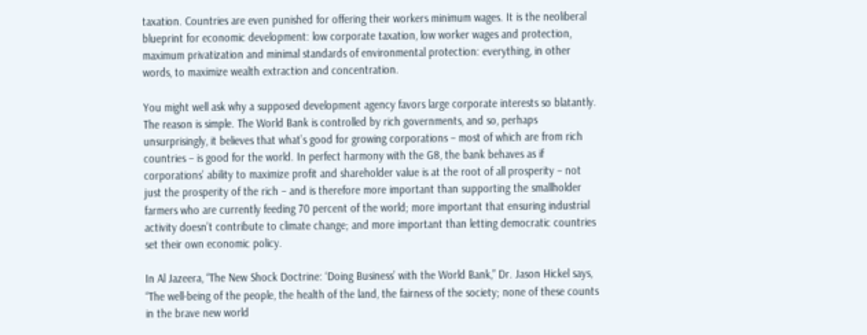taxation. Countries are even punished for offering their workers minimum wages. It is the neoliberal blueprint for economic development: low corporate taxation, low worker wages and protection, maximum privatization and minimal standards of environmental protection: everything, in other words, to maximize wealth extraction and concentration.

You might well ask why a supposed development agency favors large corporate interests so blatantly. The reason is simple. The World Bank is controlled by rich governments, and so, perhaps unsurprisingly, it believes that what’s good for growing corporations – most of which are from rich countries – is good for the world. In perfect harmony with the G8, the bank behaves as if corporations’ ability to maximize profit and shareholder value is at the root of all prosperity – not just the prosperity of the rich – and is therefore more important than supporting the smallholder farmers who are currently feeding 70 percent of the world; more important that ensuring industrial activity doesn’t contribute to climate change; and more important than letting democratic countries set their own economic policy.

In Al Jazeera, “The New Shock Doctrine: ‘Doing Business’ with the World Bank,” Dr. Jason Hickel says, “The well-being of the people, the health of the land, the fairness of the society; none of these counts in the brave new world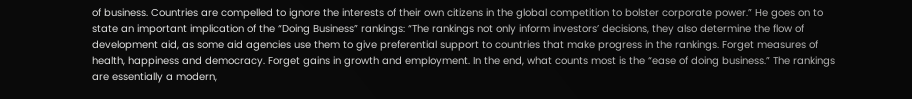of business. Countries are compelled to ignore the interests of their own citizens in the global competition to bolster corporate power.” He goes on to state an important implication of the “Doing Business” rankings: “The rankings not only inform investors’ decisions, they also determine the flow of development aid, as some aid agencies use them to give preferential support to countries that make progress in the rankings. Forget measures of health, happiness and democracy. Forget gains in growth and employment. In the end, what counts most is the “ease of doing business.” The rankings are essentially a modern,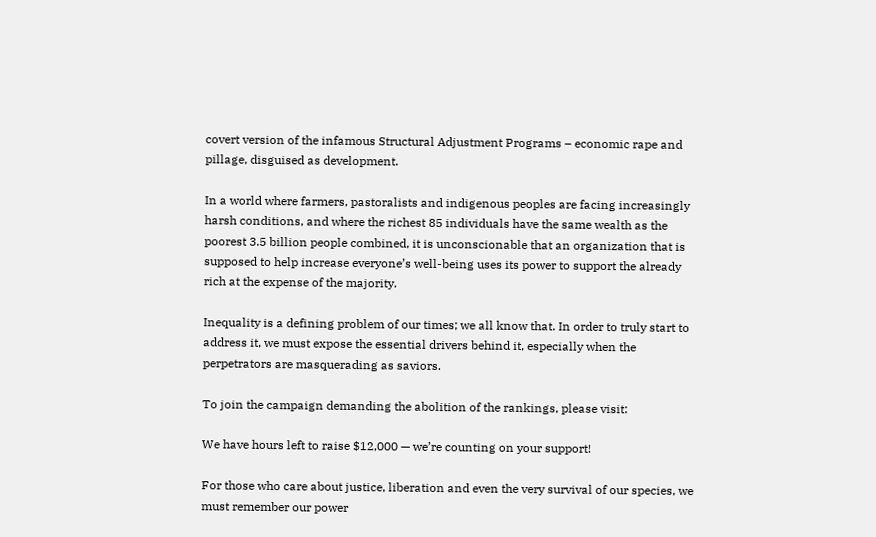covert version of the infamous Structural Adjustment Programs – economic rape and pillage, disguised as development.

In a world where farmers, pastoralists and indigenous peoples are facing increasingly harsh conditions, and where the richest 85 individuals have the same wealth as the poorest 3.5 billion people combined, it is unconscionable that an organization that is supposed to help increase everyone’s well-being uses its power to support the already rich at the expense of the majority.

Inequality is a defining problem of our times; we all know that. In order to truly start to address it, we must expose the essential drivers behind it, especially when the perpetrators are masquerading as saviors.

To join the campaign demanding the abolition of the rankings, please visit:

We have hours left to raise $12,000 — we’re counting on your support!

For those who care about justice, liberation and even the very survival of our species, we must remember our power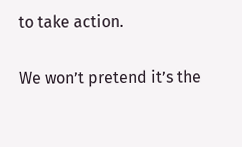to take action.

We won’t pretend it’s the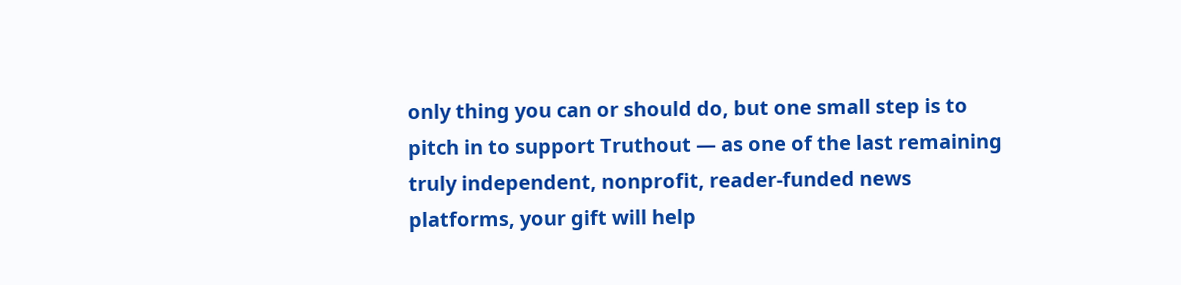only thing you can or should do, but one small step is to pitch in to support Truthout — as one of the last remaining truly independent, nonprofit, reader-funded news platforms, your gift will help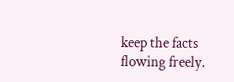keep the facts flowing freely.